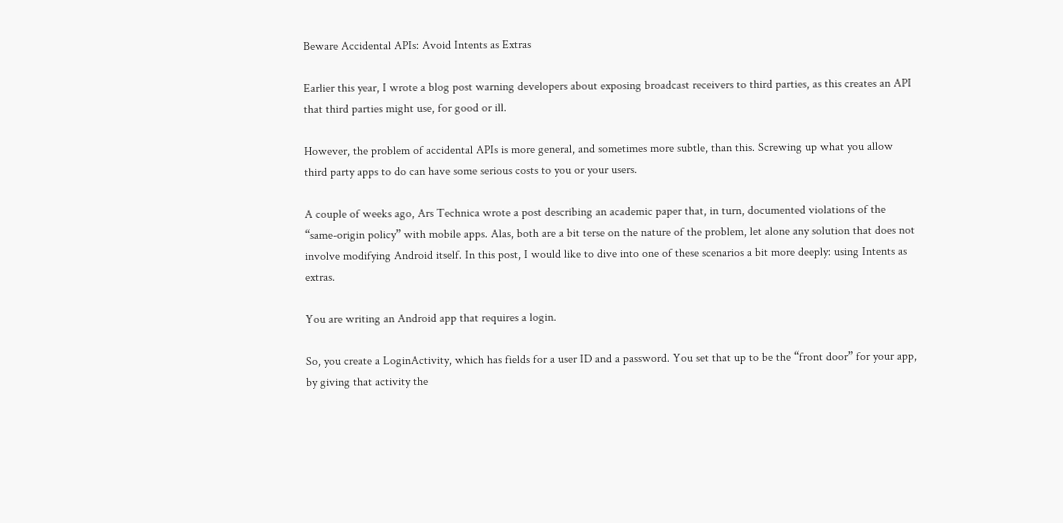Beware Accidental APIs: Avoid Intents as Extras

Earlier this year, I wrote a blog post warning developers about exposing broadcast receivers to third parties, as this creates an API that third parties might use, for good or ill.

However, the problem of accidental APIs is more general, and sometimes more subtle, than this. Screwing up what you allow third party apps to do can have some serious costs to you or your users.

A couple of weeks ago, Ars Technica wrote a post describing an academic paper that, in turn, documented violations of the “same-origin policy” with mobile apps. Alas, both are a bit terse on the nature of the problem, let alone any solution that does not involve modifying Android itself. In this post, I would like to dive into one of these scenarios a bit more deeply: using Intents as extras.

You are writing an Android app that requires a login.

So, you create a LoginActivity, which has fields for a user ID and a password. You set that up to be the “front door” for your app, by giving that activity the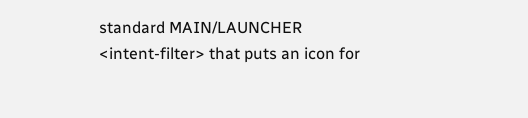standard MAIN/LAUNCHER <intent-filter> that puts an icon for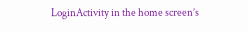LoginActivity in the home screen’s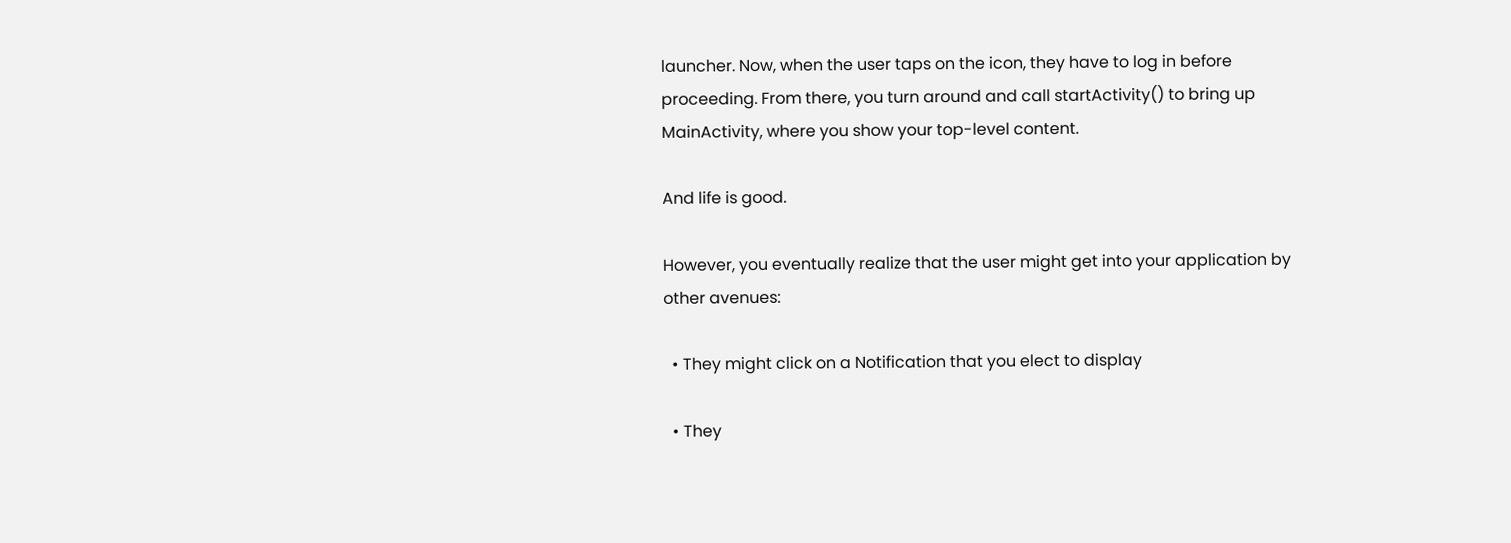launcher. Now, when the user taps on the icon, they have to log in before proceeding. From there, you turn around and call startActivity() to bring up MainActivity, where you show your top-level content.

And life is good.

However, you eventually realize that the user might get into your application by other avenues:

  • They might click on a Notification that you elect to display

  • They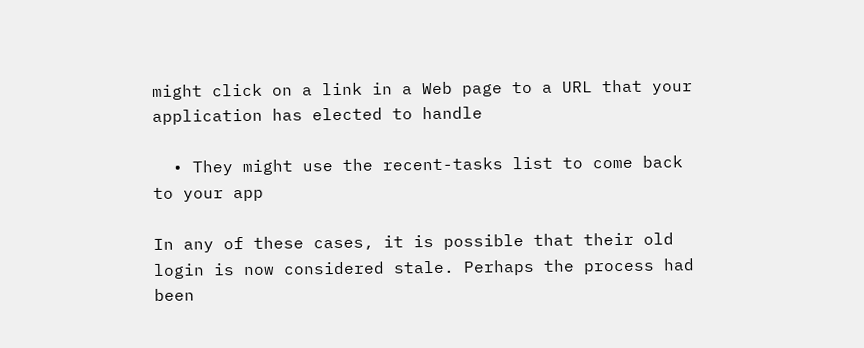might click on a link in a Web page to a URL that your application has elected to handle

  • They might use the recent-tasks list to come back to your app

In any of these cases, it is possible that their old login is now considered stale. Perhaps the process had been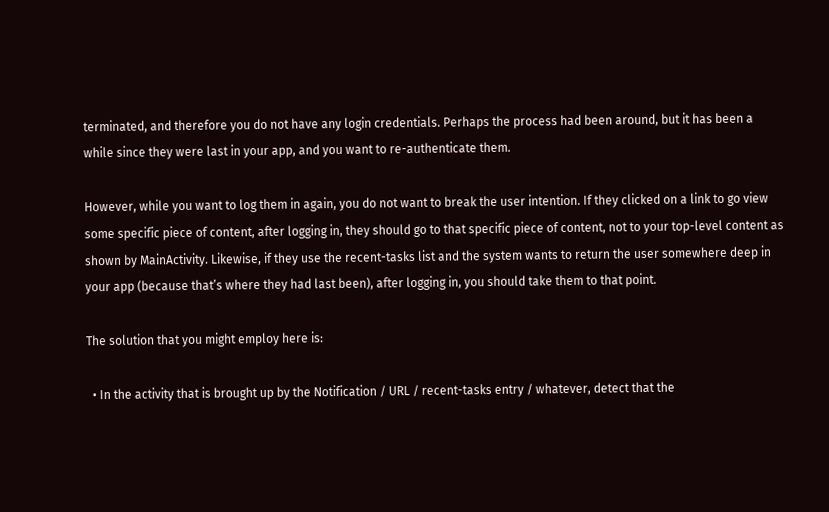terminated, and therefore you do not have any login credentials. Perhaps the process had been around, but it has been a while since they were last in your app, and you want to re-authenticate them.

However, while you want to log them in again, you do not want to break the user intention. If they clicked on a link to go view some specific piece of content, after logging in, they should go to that specific piece of content, not to your top-level content as shown by MainActivity. Likewise, if they use the recent-tasks list and the system wants to return the user somewhere deep in your app (because that’s where they had last been), after logging in, you should take them to that point.

The solution that you might employ here is:

  • In the activity that is brought up by the Notification / URL / recent-tasks entry / whatever, detect that the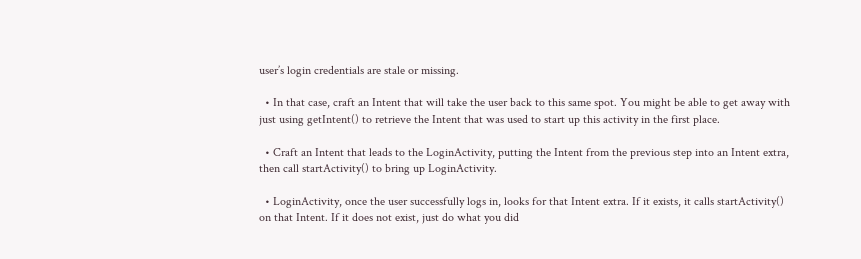user’s login credentials are stale or missing.

  • In that case, craft an Intent that will take the user back to this same spot. You might be able to get away with just using getIntent() to retrieve the Intent that was used to start up this activity in the first place.

  • Craft an Intent that leads to the LoginActivity, putting the Intent from the previous step into an Intent extra, then call startActivity() to bring up LoginActivity.

  • LoginActivity, once the user successfully logs in, looks for that Intent extra. If it exists, it calls startActivity() on that Intent. If it does not exist, just do what you did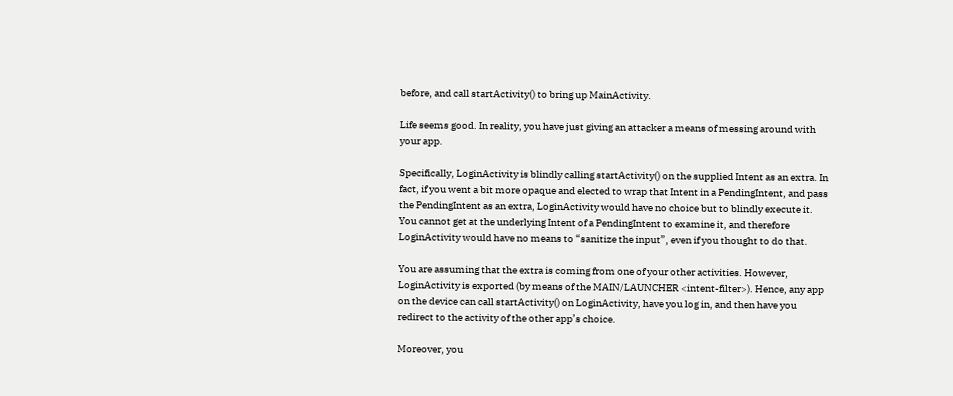before, and call startActivity() to bring up MainActivity.

Life seems good. In reality, you have just giving an attacker a means of messing around with your app.

Specifically, LoginActivity is blindly calling startActivity() on the supplied Intent as an extra. In fact, if you went a bit more opaque and elected to wrap that Intent in a PendingIntent, and pass the PendingIntent as an extra, LoginActivity would have no choice but to blindly execute it. You cannot get at the underlying Intent of a PendingIntent to examine it, and therefore LoginActivity would have no means to “sanitize the input”, even if you thought to do that.

You are assuming that the extra is coming from one of your other activities. However, LoginActivity is exported (by means of the MAIN/LAUNCHER <intent-filter>). Hence, any app on the device can call startActivity() on LoginActivity, have you log in, and then have you redirect to the activity of the other app’s choice.

Moreover, you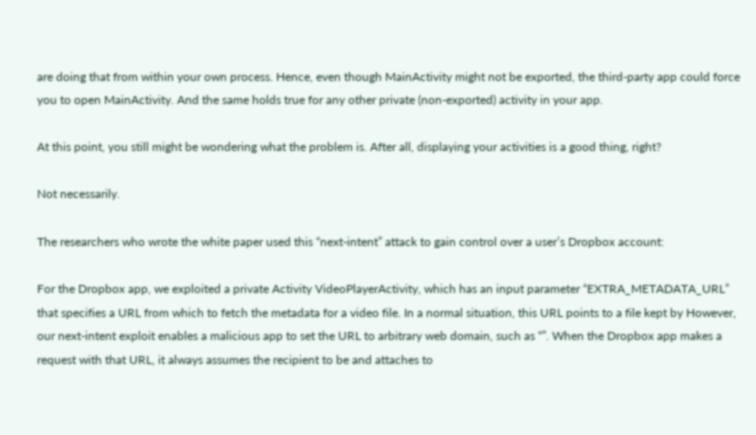are doing that from within your own process. Hence, even though MainActivity might not be exported, the third-party app could force you to open MainActivity. And the same holds true for any other private (non-exported) activity in your app.

At this point, you still might be wondering what the problem is. After all, displaying your activities is a good thing, right?

Not necessarily.

The researchers who wrote the white paper used this “next-intent” attack to gain control over a user’s Dropbox account:

For the Dropbox app, we exploited a private Activity VideoPlayerActivity, which has an input parameter “EXTRA_METADATA_URL” that specifies a URL from which to fetch the metadata for a video file. In a normal situation, this URL points to a file kept by However, our next-intent exploit enables a malicious app to set the URL to arbitrary web domain, such as “”. When the Dropbox app makes a request with that URL, it always assumes the recipient to be and attaches to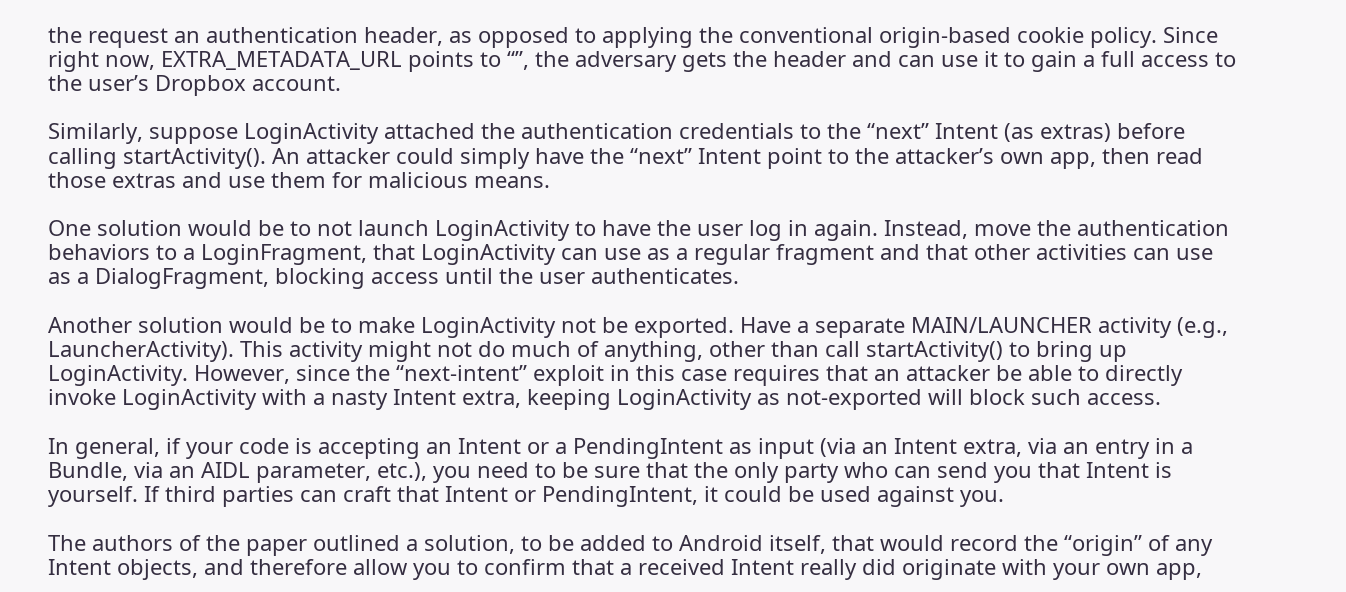the request an authentication header, as opposed to applying the conventional origin-based cookie policy. Since right now, EXTRA_METADATA_URL points to “”, the adversary gets the header and can use it to gain a full access to the user’s Dropbox account.

Similarly, suppose LoginActivity attached the authentication credentials to the “next” Intent (as extras) before calling startActivity(). An attacker could simply have the “next” Intent point to the attacker’s own app, then read those extras and use them for malicious means.

One solution would be to not launch LoginActivity to have the user log in again. Instead, move the authentication behaviors to a LoginFragment, that LoginActivity can use as a regular fragment and that other activities can use as a DialogFragment, blocking access until the user authenticates.

Another solution would be to make LoginActivity not be exported. Have a separate MAIN/LAUNCHER activity (e.g., LauncherActivity). This activity might not do much of anything, other than call startActivity() to bring up LoginActivity. However, since the “next-intent” exploit in this case requires that an attacker be able to directly invoke LoginActivity with a nasty Intent extra, keeping LoginActivity as not-exported will block such access.

In general, if your code is accepting an Intent or a PendingIntent as input (via an Intent extra, via an entry in a Bundle, via an AIDL parameter, etc.), you need to be sure that the only party who can send you that Intent is yourself. If third parties can craft that Intent or PendingIntent, it could be used against you.

The authors of the paper outlined a solution, to be added to Android itself, that would record the “origin” of any Intent objects, and therefore allow you to confirm that a received Intent really did originate with your own app,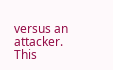versus an attacker. This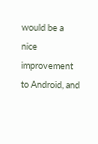would be a nice improvement to Android, and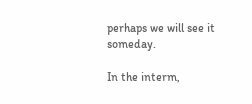perhaps we will see it someday.

In the interm,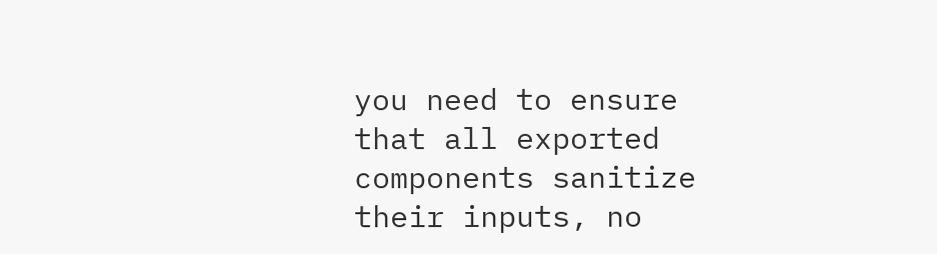you need to ensure that all exported components sanitize their inputs, no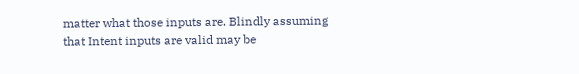matter what those inputs are. Blindly assuming that Intent inputs are valid may be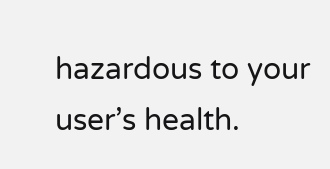hazardous to your user’s health.